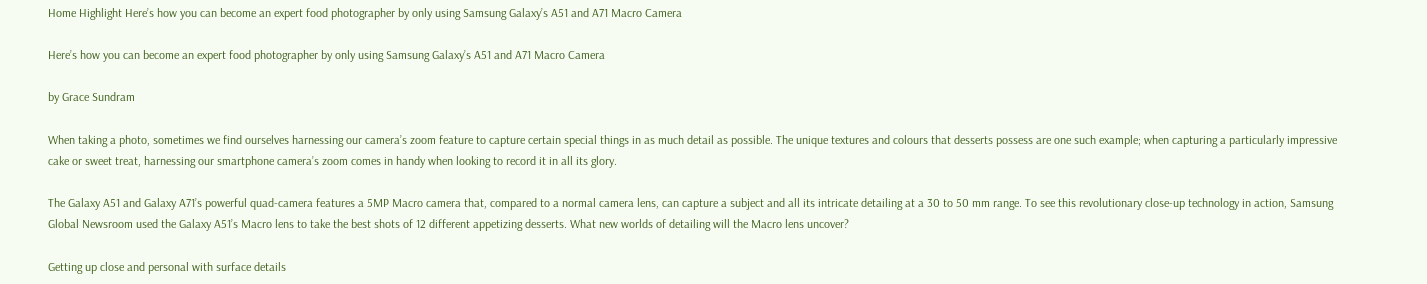Home Highlight Here’s how you can become an expert food photographer by only using Samsung Galaxy’s A51 and A71 Macro Camera

Here’s how you can become an expert food photographer by only using Samsung Galaxy’s A51 and A71 Macro Camera

by Grace Sundram

When taking a photo, sometimes we find ourselves harnessing our camera’s zoom feature to capture certain special things in as much detail as possible. The unique textures and colours that desserts possess are one such example; when capturing a particularly impressive cake or sweet treat, harnessing our smartphone camera’s zoom comes in handy when looking to record it in all its glory.

The Galaxy A51 and Galaxy A71’s powerful quad-camera features a 5MP Macro camera that, compared to a normal camera lens, can capture a subject and all its intricate detailing at a 30 to 50 mm range. To see this revolutionary close-up technology in action, Samsung Global Newsroom used the Galaxy A51’s Macro lens to take the best shots of 12 different appetizing desserts. What new worlds of detailing will the Macro lens uncover?

Getting up close and personal with surface details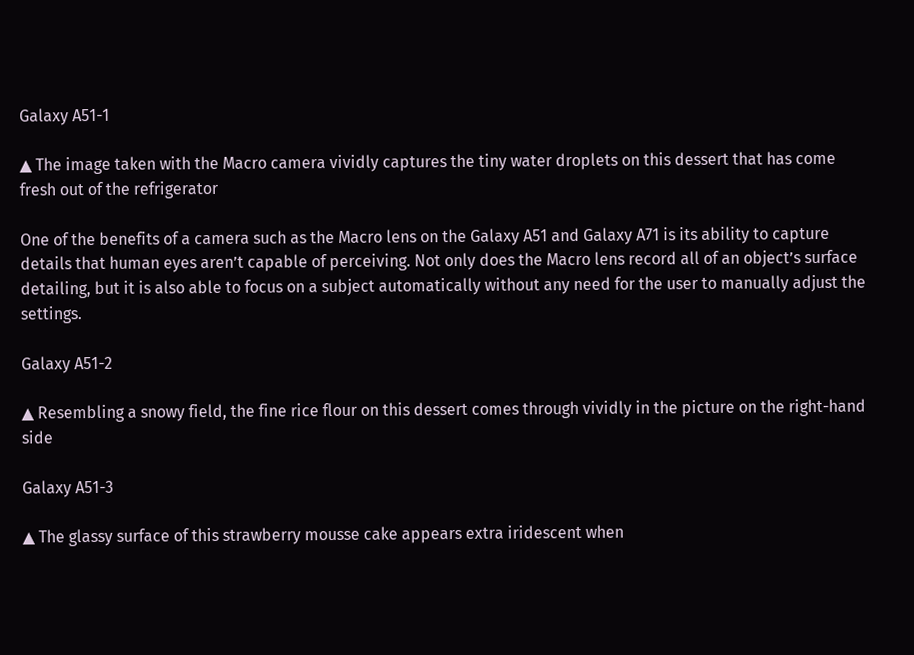Galaxy A51-1

▲ The image taken with the Macro camera vividly captures the tiny water droplets on this dessert that has come fresh out of the refrigerator

One of the benefits of a camera such as the Macro lens on the Galaxy A51 and Galaxy A71 is its ability to capture details that human eyes aren’t capable of perceiving. Not only does the Macro lens record all of an object’s surface detailing, but it is also able to focus on a subject automatically without any need for the user to manually adjust the settings.

Galaxy A51-2

▲ Resembling a snowy field, the fine rice flour on this dessert comes through vividly in the picture on the right-hand side

Galaxy A51-3

▲ The glassy surface of this strawberry mousse cake appears extra iridescent when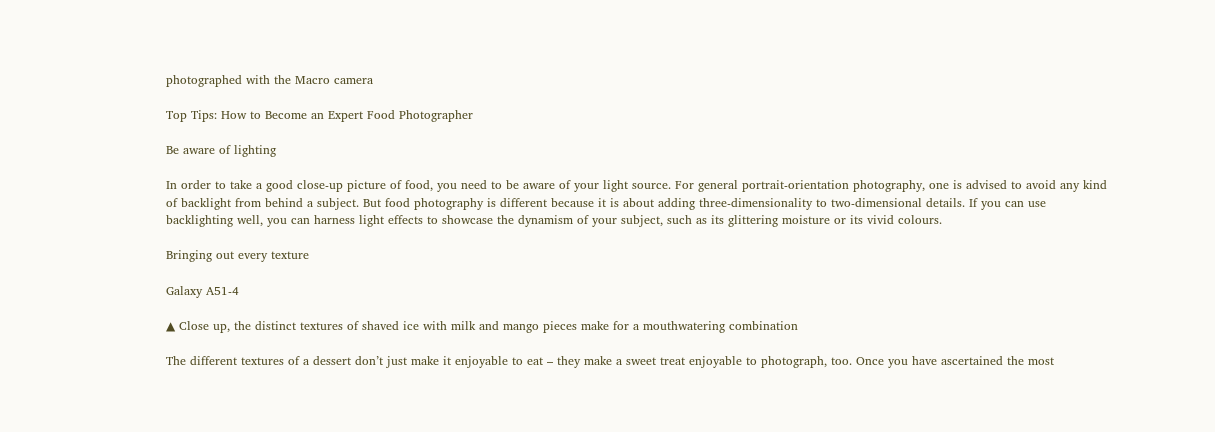photographed with the Macro camera

Top Tips: How to Become an Expert Food Photographer

Be aware of lighting

In order to take a good close-up picture of food, you need to be aware of your light source. For general portrait-orientation photography, one is advised to avoid any kind of backlight from behind a subject. But food photography is different because it is about adding three-dimensionality to two-dimensional details. If you can use backlighting well, you can harness light effects to showcase the dynamism of your subject, such as its glittering moisture or its vivid colours.

Bringing out every texture

Galaxy A51-4

▲ Close up, the distinct textures of shaved ice with milk and mango pieces make for a mouthwatering combination

The different textures of a dessert don’t just make it enjoyable to eat – they make a sweet treat enjoyable to photograph, too. Once you have ascertained the most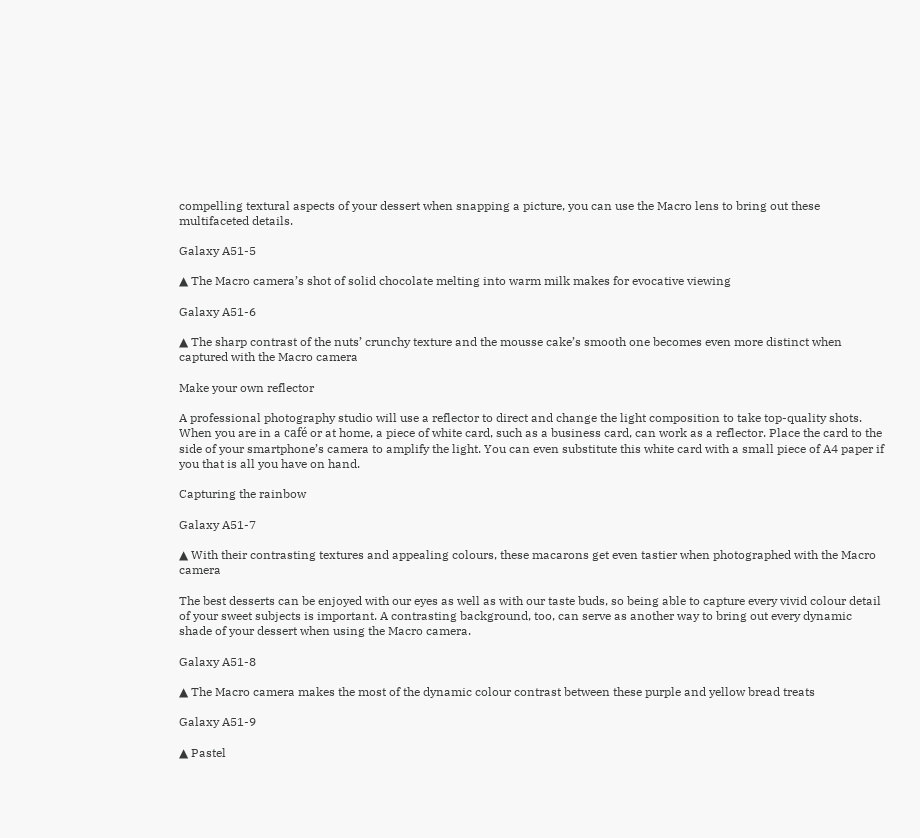compelling textural aspects of your dessert when snapping a picture, you can use the Macro lens to bring out these multifaceted details.

Galaxy A51-5

▲ The Macro camera’s shot of solid chocolate melting into warm milk makes for evocative viewing

Galaxy A51-6

▲ The sharp contrast of the nuts’ crunchy texture and the mousse cake’s smooth one becomes even more distinct when captured with the Macro camera

Make your own reflector

A professional photography studio will use a reflector to direct and change the light composition to take top-quality shots. When you are in a café or at home, a piece of white card, such as a business card, can work as a reflector. Place the card to the side of your smartphone’s camera to amplify the light. You can even substitute this white card with a small piece of A4 paper if you that is all you have on hand.

Capturing the rainbow

Galaxy A51-7

▲ With their contrasting textures and appealing colours, these macarons get even tastier when photographed with the Macro camera

The best desserts can be enjoyed with our eyes as well as with our taste buds, so being able to capture every vivid colour detail of your sweet subjects is important. A contrasting background, too, can serve as another way to bring out every dynamic shade of your dessert when using the Macro camera.

Galaxy A51-8

▲ The Macro camera makes the most of the dynamic colour contrast between these purple and yellow bread treats

Galaxy A51-9

▲ Pastel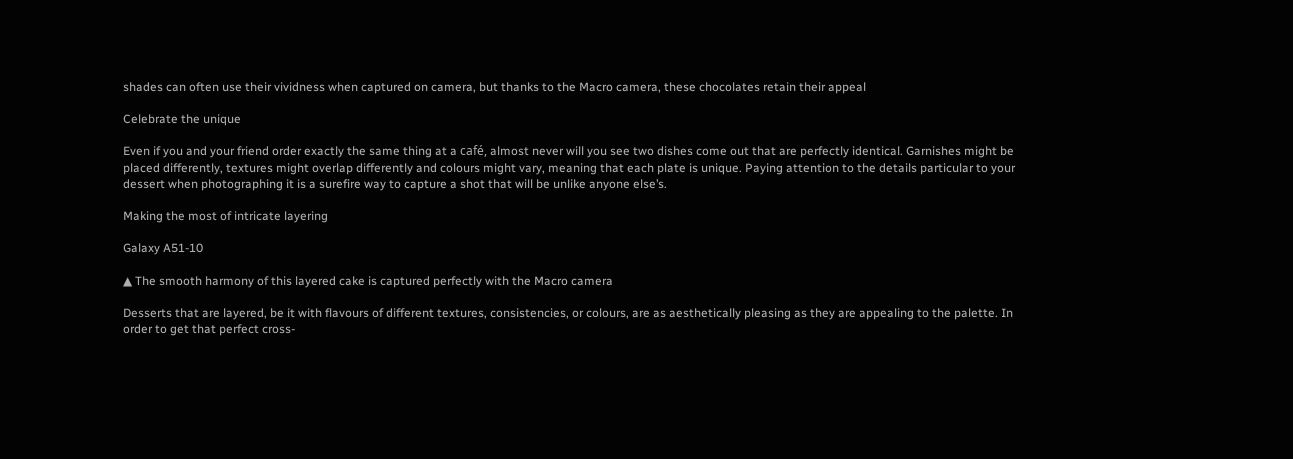shades can often use their vividness when captured on camera, but thanks to the Macro camera, these chocolates retain their appeal

Celebrate the unique

Even if you and your friend order exactly the same thing at a café, almost never will you see two dishes come out that are perfectly identical. Garnishes might be placed differently, textures might overlap differently and colours might vary, meaning that each plate is unique. Paying attention to the details particular to your dessert when photographing it is a surefire way to capture a shot that will be unlike anyone else’s.

Making the most of intricate layering

Galaxy A51-10

▲ The smooth harmony of this layered cake is captured perfectly with the Macro camera

Desserts that are layered, be it with flavours of different textures, consistencies, or colours, are as aesthetically pleasing as they are appealing to the palette. In order to get that perfect cross-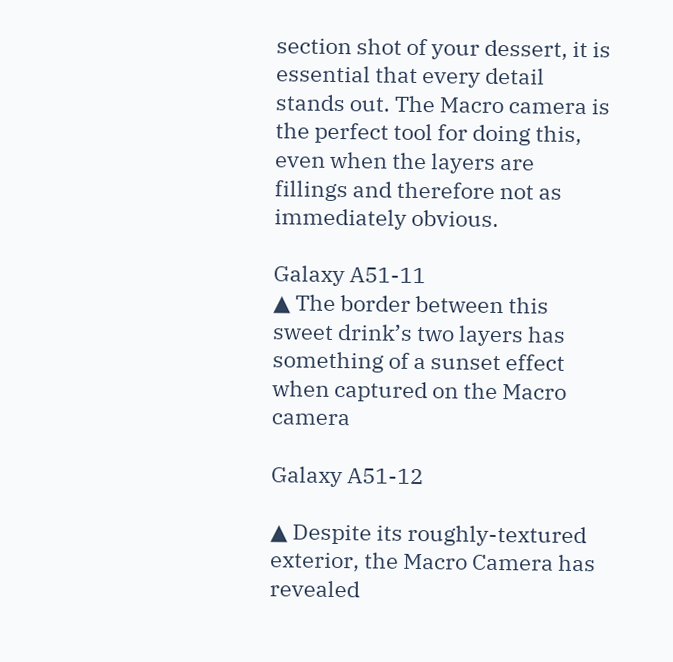section shot of your dessert, it is essential that every detail stands out. The Macro camera is the perfect tool for doing this, even when the layers are fillings and therefore not as immediately obvious.

Galaxy A51-11
▲ The border between this sweet drink’s two layers has something of a sunset effect when captured on the Macro camera

Galaxy A51-12

▲ Despite its roughly-textured exterior, the Macro Camera has revealed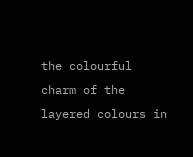the colourful charm of the layered colours in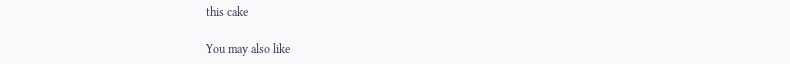this cake

You may also like